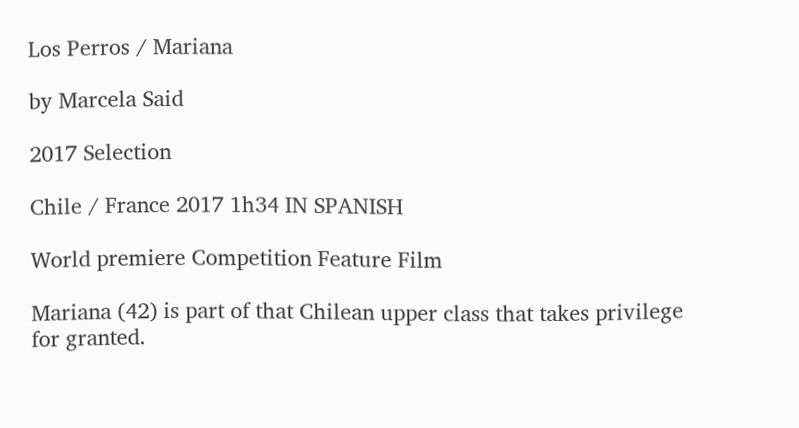Los Perros / Mariana

by Marcela Said

2017 Selection

Chile / France 2017 1h34 IN SPANISH

World premiere Competition Feature Film

Mariana (42) is part of that Chilean upper class that takes privilege for granted.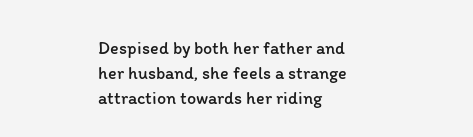Despised by both her father and her husband, she feels a strange attraction towards her riding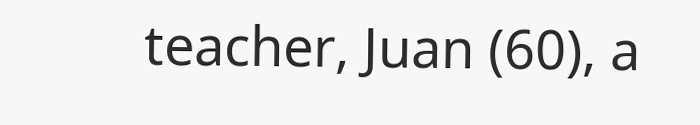teacher, Juan (60), a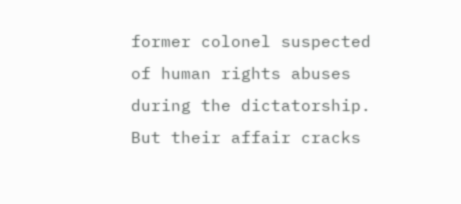former colonel suspected of human rights abuses during the dictatorship. But their affair cracks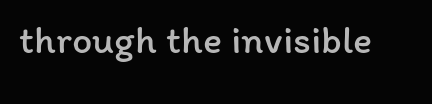through the invisible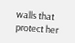walls that protect her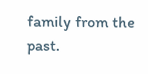family from the past.